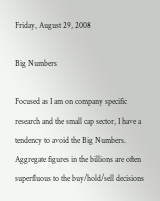Friday, August 29, 2008

Big Numbers

Focused as I am on company specific research and the small cap sector, I have a tendency to avoid the Big Numbers. Aggregate figures in the billions are often superfluous to the buy/hold/sell decisions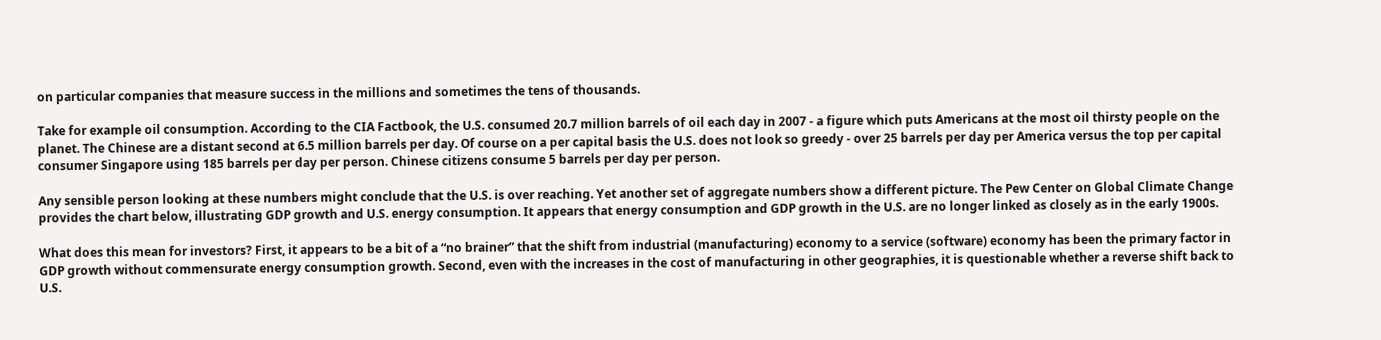on particular companies that measure success in the millions and sometimes the tens of thousands.

Take for example oil consumption. According to the CIA Factbook, the U.S. consumed 20.7 million barrels of oil each day in 2007 - a figure which puts Americans at the most oil thirsty people on the planet. The Chinese are a distant second at 6.5 million barrels per day. Of course on a per capital basis the U.S. does not look so greedy - over 25 barrels per day per America versus the top per capital consumer Singapore using 185 barrels per day per person. Chinese citizens consume 5 barrels per day per person.

Any sensible person looking at these numbers might conclude that the U.S. is over reaching. Yet another set of aggregate numbers show a different picture. The Pew Center on Global Climate Change provides the chart below, illustrating GDP growth and U.S. energy consumption. It appears that energy consumption and GDP growth in the U.S. are no longer linked as closely as in the early 1900s.

What does this mean for investors? First, it appears to be a bit of a “no brainer” that the shift from industrial (manufacturing) economy to a service (software) economy has been the primary factor in GDP growth without commensurate energy consumption growth. Second, even with the increases in the cost of manufacturing in other geographies, it is questionable whether a reverse shift back to U.S.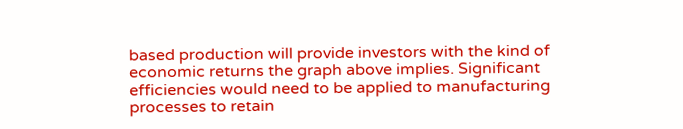based production will provide investors with the kind of economic returns the graph above implies. Significant efficiencies would need to be applied to manufacturing processes to retain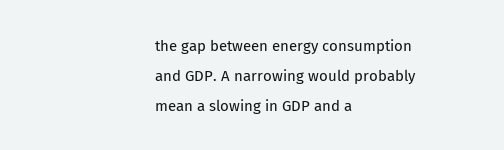the gap between energy consumption and GDP. A narrowing would probably mean a slowing in GDP and a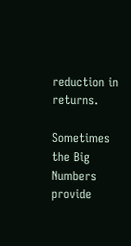reduction in returns.

Sometimes the Big Numbers provide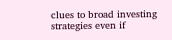clues to broad investing strategies even if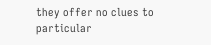they offer no clues to particular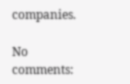companies.

No comments: